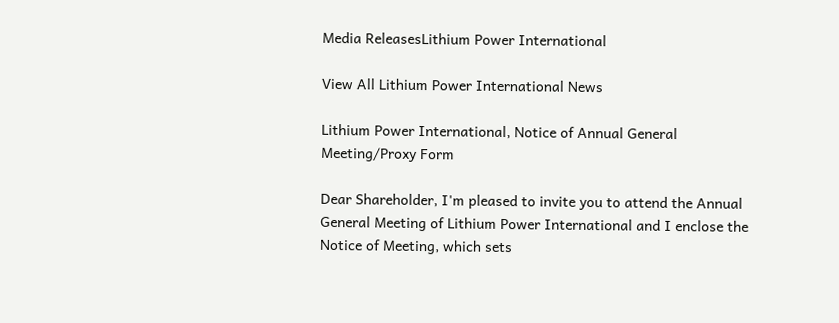Media ReleasesLithium Power International

View All Lithium Power International News

Lithium Power International, Notice of Annual General Meeting/Proxy Form

Dear Shareholder, I'm pleased to invite you to attend the Annual General Meeting of Lithium Power International and I enclose the Notice of Meeting, which sets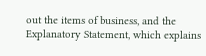out the items of business, and the Explanatory Statement, which explains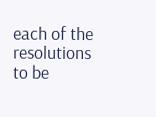each of the resolutions to be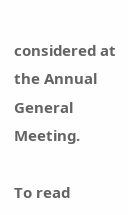considered at the Annual General Meeting.

To read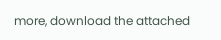more, download the attached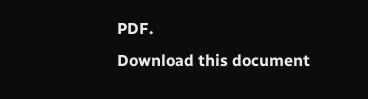PDF.
Download this document